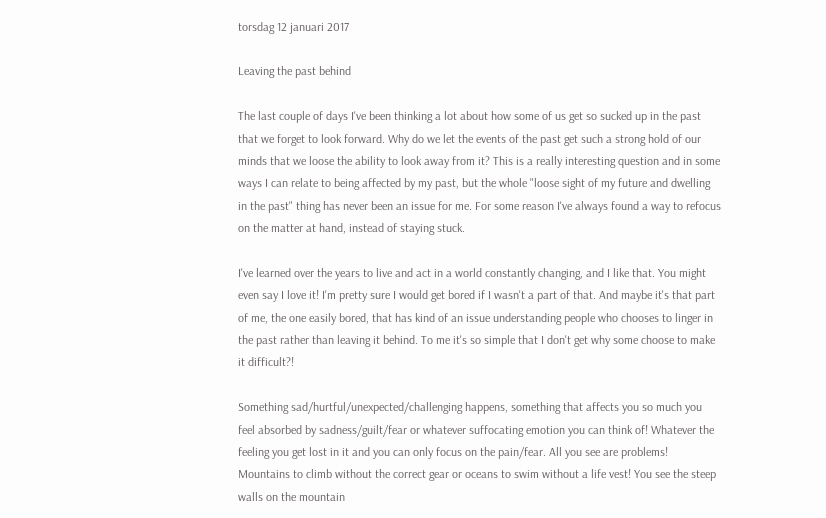torsdag 12 januari 2017

Leaving the past behind

The last couple of days I've been thinking a lot about how some of us get so sucked up in the past that we forget to look forward. Why do we let the events of the past get such a strong hold of our minds that we loose the ability to look away from it? This is a really interesting question and in some ways I can relate to being affected by my past, but the whole "loose sight of my future and dwelling in the past" thing has never been an issue for me. For some reason I've always found a way to refocus on the matter at hand, instead of staying stuck.

I've learned over the years to live and act in a world constantly changing, and I like that. You might even say I love it! I'm pretty sure I would get bored if I wasn't a part of that. And maybe it's that part of me, the one easily bored, that has kind of an issue understanding people who chooses to linger in the past rather than leaving it behind. To me it's so simple that I don't get why some choose to make it difficult?!

Something sad/hurtful/unexpected/challenging happens, something that affects you so much you feel absorbed by sadness/guilt/fear or whatever suffocating emotion you can think of! Whatever the feeling you get lost in it and you can only focus on the pain/fear. All you see are problems! Mountains to climb without the correct gear or oceans to swim without a life vest! You see the steep walls on the mountain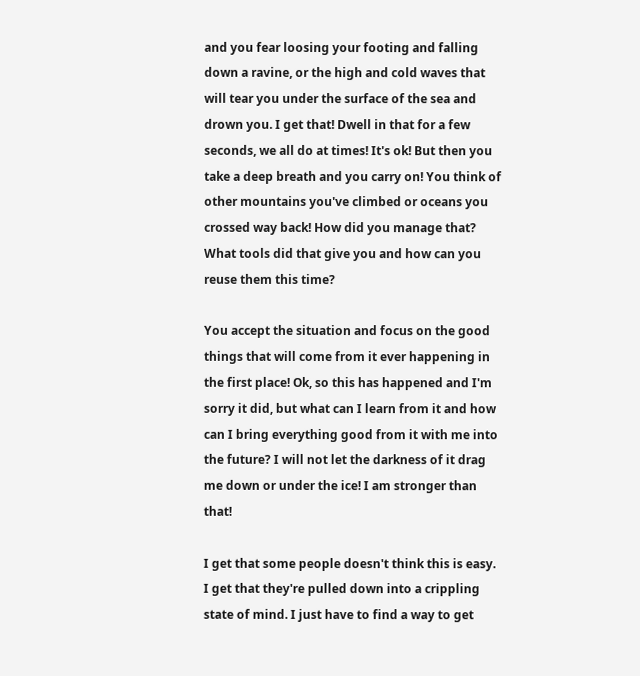and you fear loosing your footing and falling down a ravine, or the high and cold waves that will tear you under the surface of the sea and drown you. I get that! Dwell in that for a few seconds, we all do at times! It's ok! But then you take a deep breath and you carry on! You think of other mountains you've climbed or oceans you crossed way back! How did you manage that? What tools did that give you and how can you reuse them this time?

You accept the situation and focus on the good things that will come from it ever happening in the first place! Ok, so this has happened and I'm sorry it did, but what can I learn from it and how can I bring everything good from it with me into the future? I will not let the darkness of it drag me down or under the ice! I am stronger than that!

I get that some people doesn't think this is easy. I get that they're pulled down into a crippling state of mind. I just have to find a way to get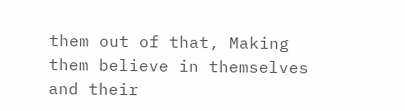them out of that, Making them believe in themselves and their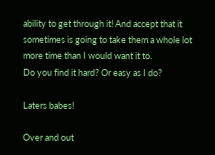ability to get through it! And accept that it sometimes is going to take them a whole lot more time than I would want it to.
Do you find it hard? Or easy as I do?

Laters babes!

Over and out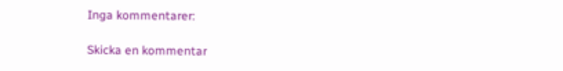Inga kommentarer:

Skicka en kommentar